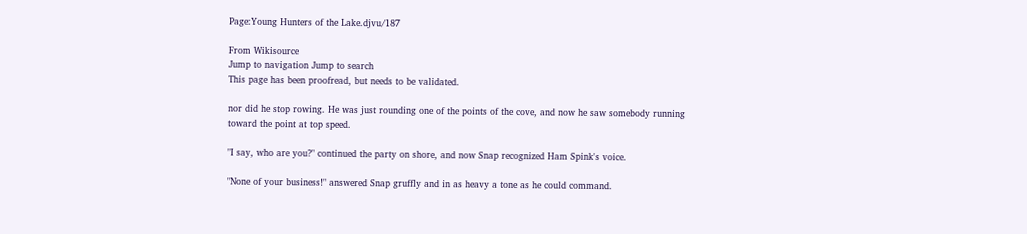Page:Young Hunters of the Lake.djvu/187

From Wikisource
Jump to navigation Jump to search
This page has been proofread, but needs to be validated.

nor did he stop rowing. He was just rounding one of the points of the cove, and now he saw somebody running toward the point at top speed.

"I say, who are you?" continued the party on shore, and now Snap recognized Ham Spink's voice.

"None of your business!" answered Snap gruffly and in as heavy a tone as he could command.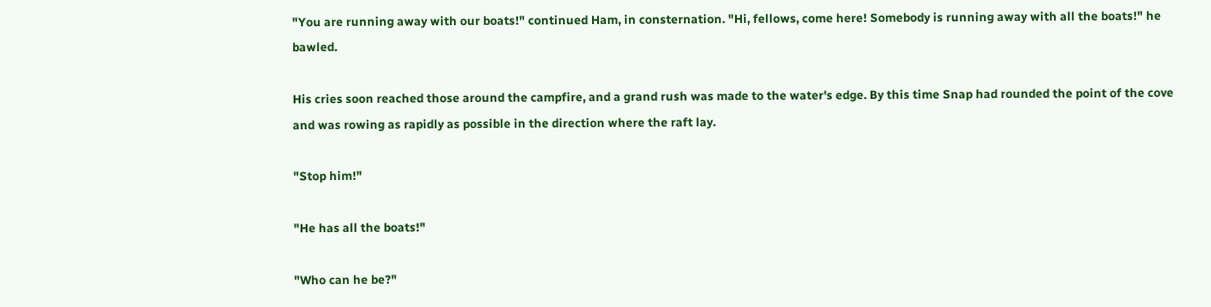"You are running away with our boats!" continued Ham, in consternation. "Hi, fellows, come here! Somebody is running away with all the boats!" he bawled.

His cries soon reached those around the campfire, and a grand rush was made to the water's edge. By this time Snap had rounded the point of the cove and was rowing as rapidly as possible in the direction where the raft lay.

"Stop him!"

"He has all the boats!"

"Who can he be?"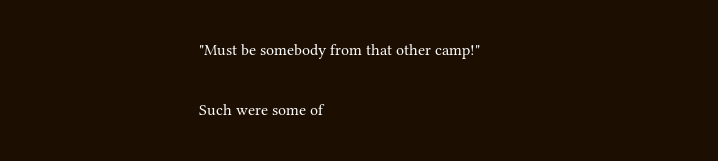"Must be somebody from that other camp!"

Such were some of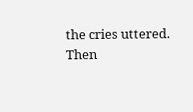the cries uttered. Then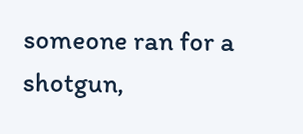someone ran for a shotgun,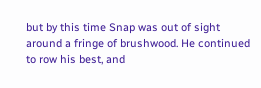but by this time Snap was out of sight around a fringe of brushwood. He continued to row his best, and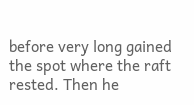before very long gained the spot where the raft rested. Then he